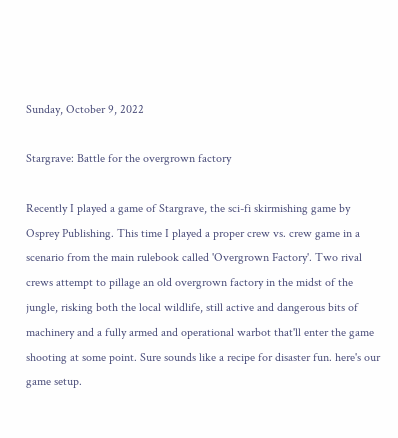Sunday, October 9, 2022

Stargrave: Battle for the overgrown factory

Recently I played a game of Stargrave, the sci-fi skirmishing game by Osprey Publishing. This time I played a proper crew vs. crew game in a scenario from the main rulebook called 'Overgrown Factory'. Two rival crews attempt to pillage an old overgrown factory in the midst of the jungle, risking both the local wildlife, still active and dangerous bits of machinery and a fully armed and operational warbot that'll enter the game shooting at some point. Sure sounds like a recipe for disaster fun. here's our game setup.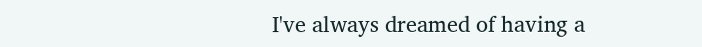I've always dreamed of having a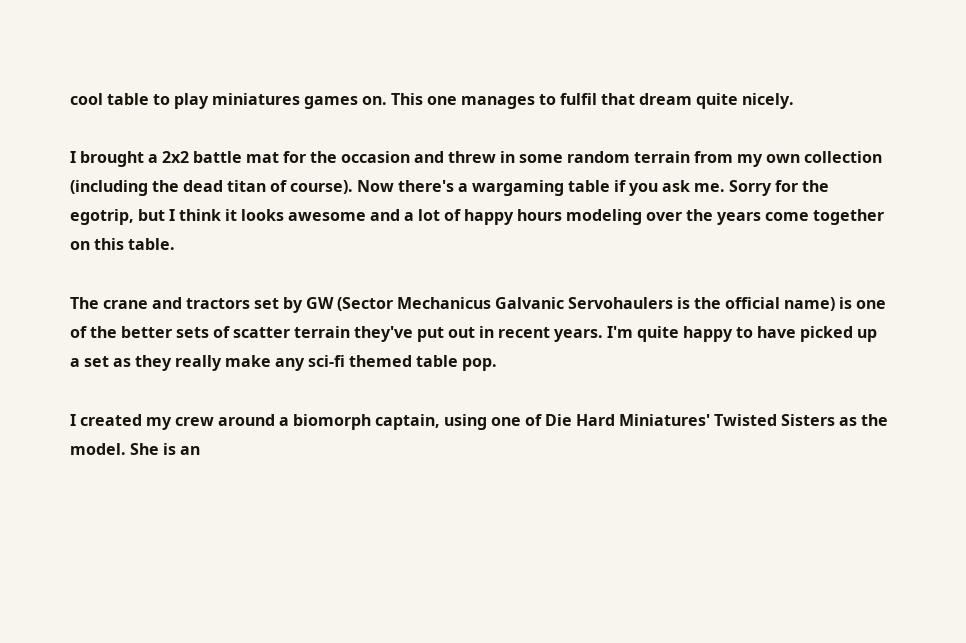cool table to play miniatures games on. This one manages to fulfil that dream quite nicely.

I brought a 2x2 battle mat for the occasion and threw in some random terrain from my own collection (including the dead titan of course). Now there's a wargaming table if you ask me. Sorry for the egotrip, but I think it looks awesome and a lot of happy hours modeling over the years come together on this table.

The crane and tractors set by GW (Sector Mechanicus Galvanic Servohaulers is the official name) is one of the better sets of scatter terrain they've put out in recent years. I'm quite happy to have picked up a set as they really make any sci-fi themed table pop.

I created my crew around a biomorph captain, using one of Die Hard Miniatures' Twisted Sisters as the model. She is an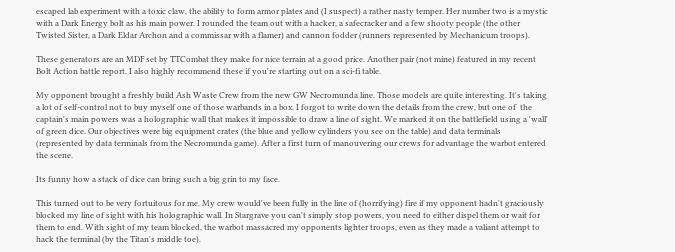escaped lab experiment with a toxic claw, the ability to form armor plates and (I suspect) a rather nasty temper. Her number two is a mystic with a Dark Energy bolt as his main power. I rounded the team out with a hacker, a safecracker and a few shooty people (the other Twisted Sister, a Dark Eldar Archon and a commissar with a flamer) and cannon fodder (runners represented by Mechanicum troops).

These generators are an MDF set by TTCombat they make for nice terrain at a good price. Another pair (not mine) featured in my recent Bolt Action battle report. I also highly recommend these if you're starting out on a sci-fi table.

My opponent brought a freshly build Ash Waste Crew from the new GW Necromunda line. Those models are quite interesting. It's taking a lot of self-control not to buy myself one of those warbands in a box. I forgot to write down the details from the crew, but one of  the captain's main powers was a holographic wall that makes it impossible to draw a line of sight. We marked it on the battlefield using a 'wall' of green dice. Our objectives were big equipment crates (the blue and yellow cylinders you see on the table) and data terminals (represented by data terminals from the Necromunda game). After a first turn of manouvering our crews for advantage the warbot entered the scene.

Its funny how a stack of dice can bring such a big grin to my face.

This turned out to be very fortuitous for me. My crew would've been fully in the line of (horrifying) fire if my opponent hadn't graciously blocked my line of sight with his holographic wall. In Stargrave you can't simply stop powers, you need to either dispel them or wait for them to end. With sight of my team blocked, the warbot massacred my opponents lighter troops, even as they made a valiant attempt to hack the terminal (by the Titan's middle toe).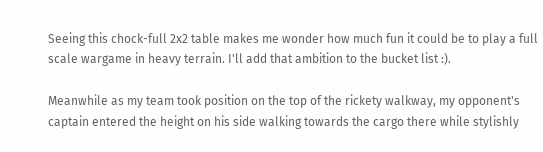Seeing this chock-full 2x2 table makes me wonder how much fun it could be to play a full scale wargame in heavy terrain. I'll add that ambition to the bucket list :).

Meanwhile as my team took position on the top of the rickety walkway, my opponent's captain entered the height on his side walking towards the cargo there while stylishly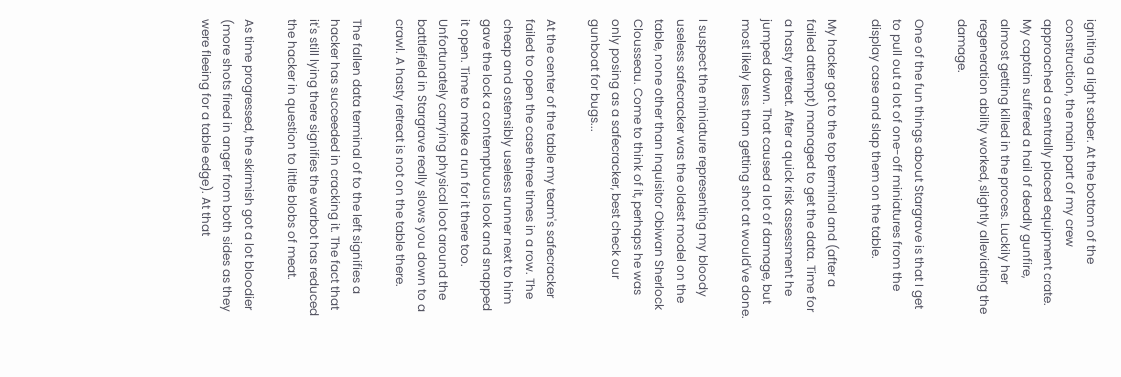igniting a light saber. At the bottom of the construction, the main part of my crew approached a centrally placed equipment crate. My captain suffered a hail of deadly gunfire, almost getting killed in the proces. Luckily her regeneration ability worked, slightly alleviating the damage.

One of the fun things about Stargrave is that I get to pull out a lot of one-off miniatures from the display case and slap them on the table.

My hacker got to the top terminal and (after a failed attempt) managed to get the data. Time for a hasty retreat. After a quick risk assessment he jumped down. That caused a lot of damage, but most likely less than getting shot at would've done.

I suspect the miniature representing my bloody useless safecracker was the oldest model on the table, none other than Inquisitor Obiwan Sherlock Clousseau. Come to think of it, perhaps he was only posing as a safecracker, best check our gunboat for bugs...

At the center of the table my team's safecracker failed to open the case three times in a row. The cheap and ostensibly useless runner next to him gave the lock a contemptuous look and snapped it open. Time to make a run for it there too. Unfortunately carrying physical loot around the battlefield in Stargrave really slows you down to a crawl. A hasty retreat is not on the table there.

The fallen data terminal of to the left signifies a hacker has succeeded in cracking it. The fact that it's still lying there signifies the warbot has reduced the hacker in question to little blobs of meat.

As time progressed, the skirmish got a lot bloodier (more shots fired in anger from both sides as they were fleeing for a table edge). At that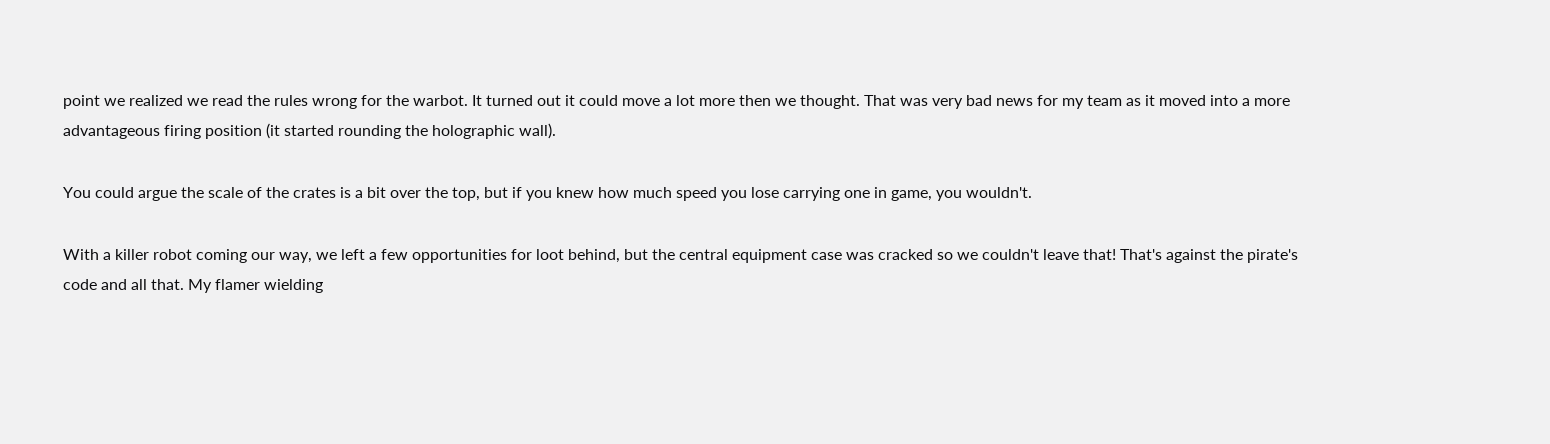point we realized we read the rules wrong for the warbot. It turned out it could move a lot more then we thought. That was very bad news for my team as it moved into a more advantageous firing position (it started rounding the holographic wall).

You could argue the scale of the crates is a bit over the top, but if you knew how much speed you lose carrying one in game, you wouldn't.

With a killer robot coming our way, we left a few opportunities for loot behind, but the central equipment case was cracked so we couldn't leave that! That's against the pirate's code and all that. My flamer wielding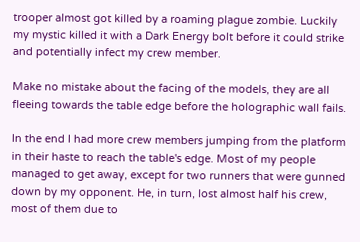trooper almost got killed by a roaming plague zombie. Luckily my mystic killed it with a Dark Energy bolt before it could strike and potentially infect my crew member.

Make no mistake about the facing of the models, they are all fleeing towards the table edge before the holographic wall fails.

In the end I had more crew members jumping from the platform in their haste to reach the table's edge. Most of my people managed to get away, except for two runners that were gunned down by my opponent. He, in turn, lost almost half his crew, most of them due to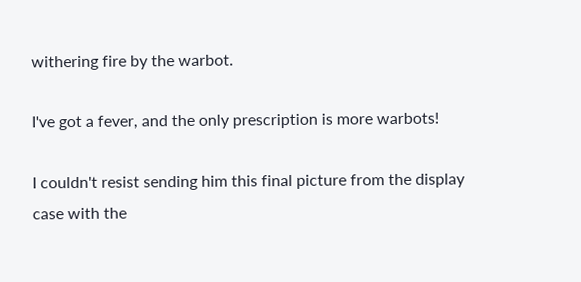withering fire by the warbot.

I've got a fever, and the only prescription is more warbots!

I couldn't resist sending him this final picture from the display case with the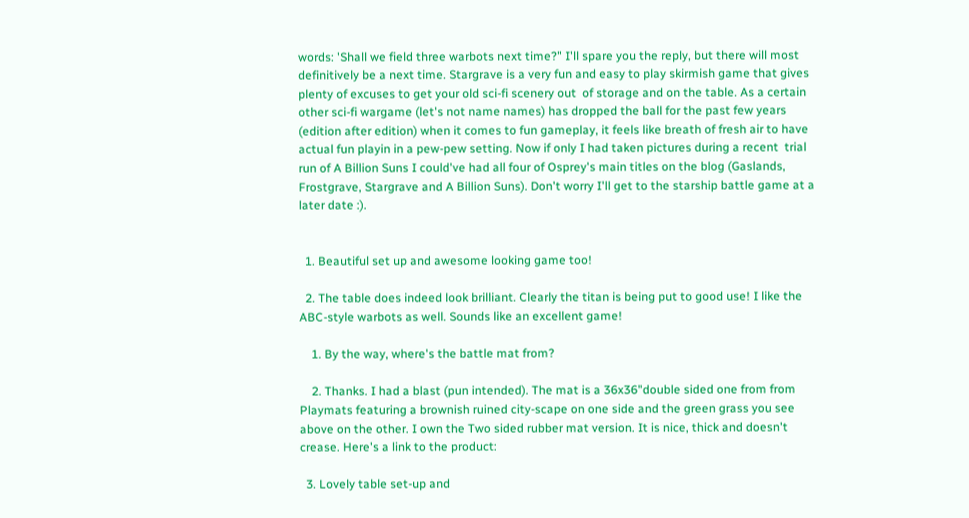words: 'Shall we field three warbots next time?" I'll spare you the reply, but there will most definitively be a next time. Stargrave is a very fun and easy to play skirmish game that gives plenty of excuses to get your old sci-fi scenery out  of storage and on the table. As a certain other sci-fi wargame (let's not name names) has dropped the ball for the past few years (edition after edition) when it comes to fun gameplay, it feels like breath of fresh air to have actual fun playin in a pew-pew setting. Now if only I had taken pictures during a recent  trial run of A Billion Suns I could've had all four of Osprey's main titles on the blog (Gaslands, Frostgrave, Stargrave and A Billion Suns). Don't worry I'll get to the starship battle game at a later date :).


  1. Beautiful set up and awesome looking game too!

  2. The table does indeed look brilliant. Clearly the titan is being put to good use! I like the ABC-style warbots as well. Sounds like an excellent game!

    1. By the way, where's the battle mat from?

    2. Thanks. I had a blast (pun intended). The mat is a 36x36"double sided one from from Playmats featuring a brownish ruined city-scape on one side and the green grass you see above on the other. I own the Two sided rubber mat version. It is nice, thick and doesn't crease. Here's a link to the product:

  3. Lovely table set-up and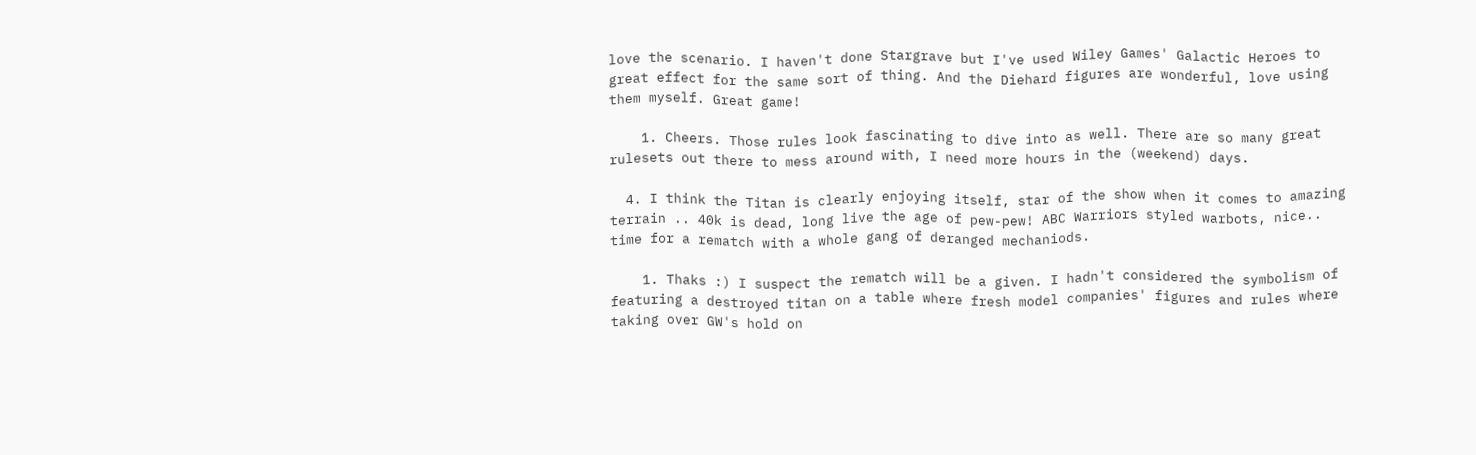love the scenario. I haven't done Stargrave but I've used Wiley Games' Galactic Heroes to great effect for the same sort of thing. And the Diehard figures are wonderful, love using them myself. Great game!

    1. Cheers. Those rules look fascinating to dive into as well. There are so many great rulesets out there to mess around with, I need more hours in the (weekend) days.

  4. I think the Titan is clearly enjoying itself, star of the show when it comes to amazing terrain .. 40k is dead, long live the age of pew-pew! ABC Warriors styled warbots, nice.. time for a rematch with a whole gang of deranged mechaniods.

    1. Thaks :) I suspect the rematch will be a given. I hadn't considered the symbolism of featuring a destroyed titan on a table where fresh model companies' figures and rules where taking over GW's hold on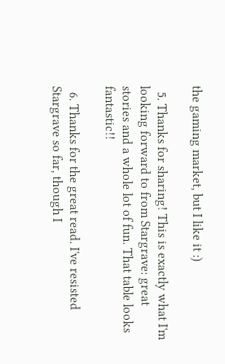the gaming market, but I like it :)

  5. Thanks for sharing! This is exactly what I'm looking forward to from Stargrave: great stories and a whole lot of fun. That table looks fantastic!!

  6. Thanks for the great read. I've resisted Stargrave so far, though I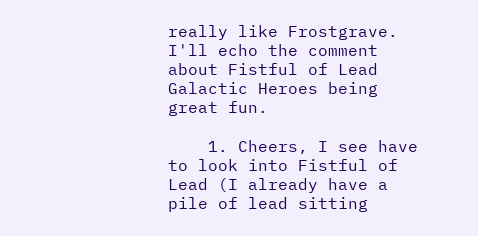really like Frostgrave. I'll echo the comment about Fistful of Lead Galactic Heroes being great fun.

    1. Cheers, I see have to look into Fistful of Lead (I already have a pile of lead sitting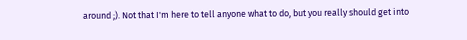around ;). Not that I'm here to tell anyone what to do, but you really should get into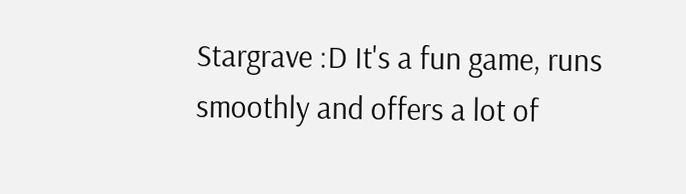Stargrave :D It's a fun game, runs smoothly and offers a lot of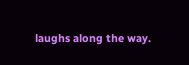laughs along the way.